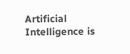Artificial Intelligence is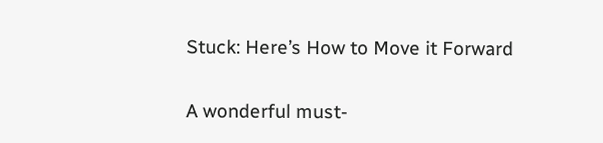Stuck: Here’s How to Move it Forward

A wonderful must-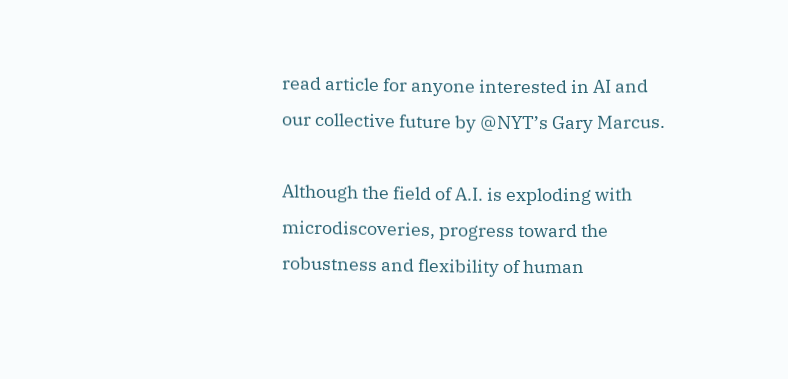read article for anyone interested in AI and our collective future by @NYT’s Gary Marcus.

Although the field of A.I. is exploding with microdiscoveries, progress toward the robustness and flexibility of human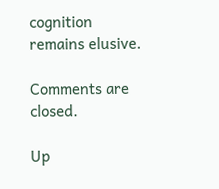cognition remains elusive.

Comments are closed.

Up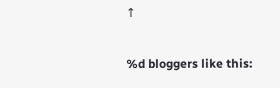↑

%d bloggers like this: